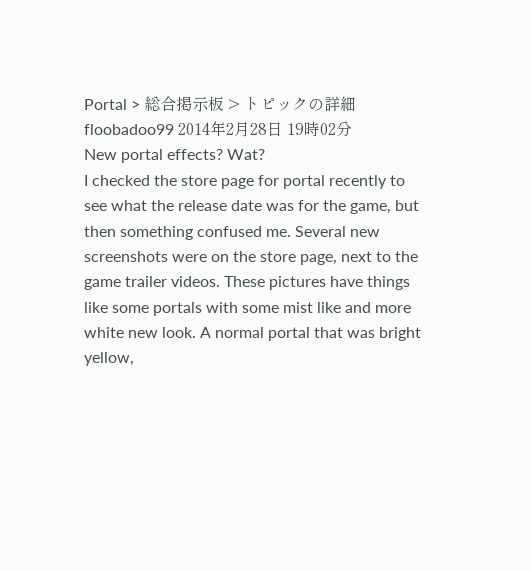Portal > 総合掲示板 > トピックの詳細
floobadoo99 2014年2月28日 19時02分
New portal effects? Wat?
I checked the store page for portal recently to see what the release date was for the game, but then something confused me. Several new screenshots were on the store page, next to the game trailer videos. These pictures have things like some portals with some mist like and more white new look. A normal portal that was bright yellow,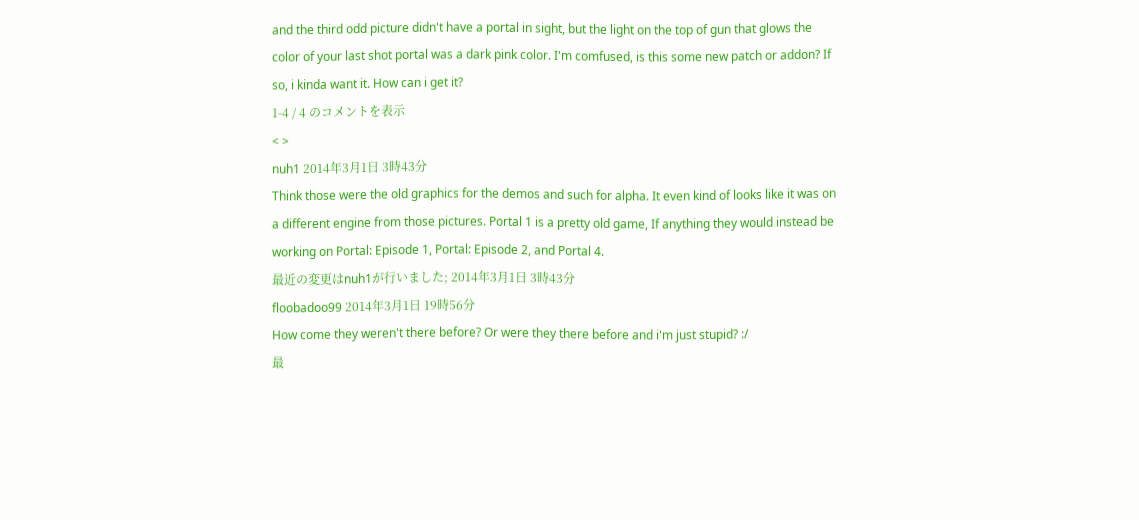and the third odd picture didn't have a portal in sight, but the light on the top of gun that glows the color of your last shot portal was a dark pink color. I'm comfused, is this some new patch or addon? If so, i kinda want it. How can i get it?
1-4 / 4 のコメントを表示
< >
nuh1 2014年3月1日 3時43分
Think those were the old graphics for the demos and such for alpha. It even kind of looks like it was on a different engine from those pictures. Portal 1 is a pretty old game, If anything they would instead be working on Portal: Episode 1, Portal: Episode 2, and Portal 4.
最近の変更はnuh1が行いました; 2014年3月1日 3時43分
floobadoo99 2014年3月1日 19時56分
How come they weren't there before? Or were they there before and i'm just stupid? :/
最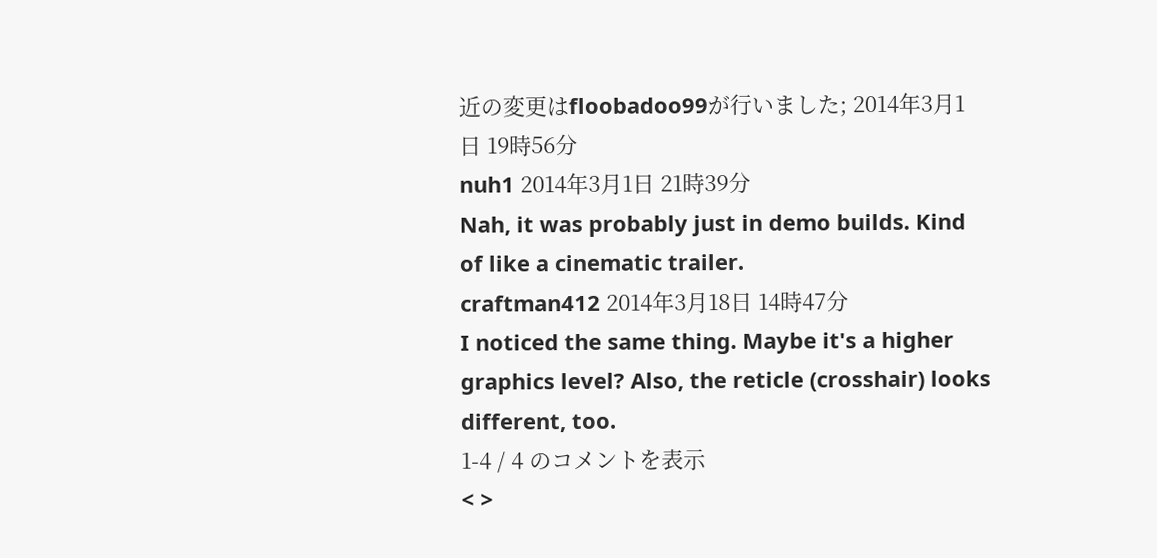近の変更はfloobadoo99が行いました; 2014年3月1日 19時56分
nuh1 2014年3月1日 21時39分
Nah, it was probably just in demo builds. Kind of like a cinematic trailer.
craftman412 2014年3月18日 14時47分
I noticed the same thing. Maybe it's a higher graphics level? Also, the reticle (crosshair) looks different, too.
1-4 / 4 のコメントを表示
< >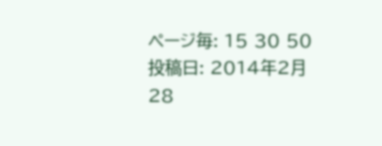ページ毎: 15 30 50
投稿日: 2014年2月28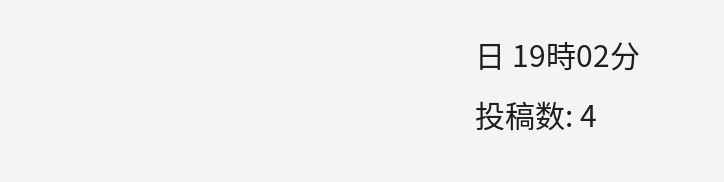日 19時02分
投稿数: 4